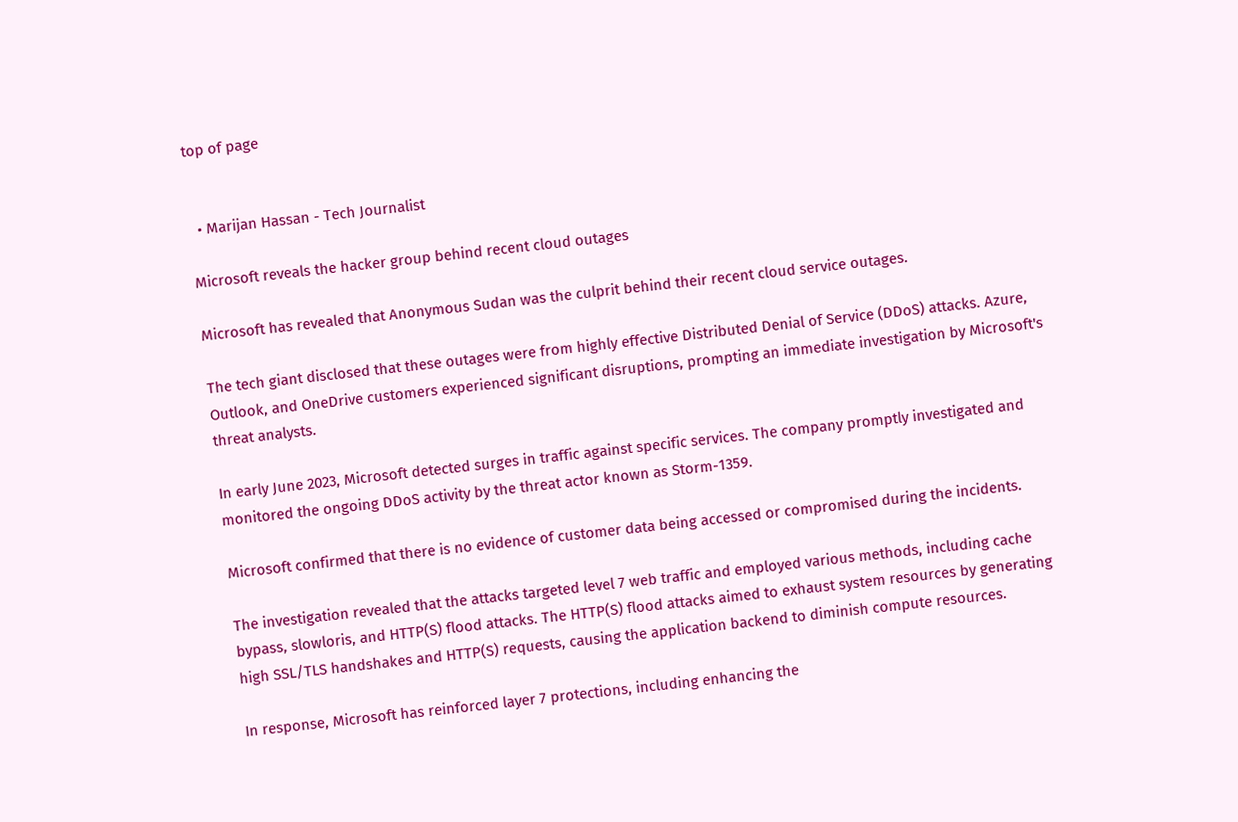top of page


  • Marijan Hassan - Tech Journalist

Microsoft reveals the hacker group behind recent cloud outages

Microsoft has revealed that Anonymous Sudan was the culprit behind their recent cloud service outages.

The tech giant disclosed that these outages were from highly effective Distributed Denial of Service (DDoS) attacks. Azure, Outlook, and OneDrive customers experienced significant disruptions, prompting an immediate investigation by Microsoft's threat analysts.

In early June 2023, Microsoft detected surges in traffic against specific services. The company promptly investigated and monitored the ongoing DDoS activity by the threat actor known as Storm-1359.

Microsoft confirmed that there is no evidence of customer data being accessed or compromised during the incidents.

The investigation revealed that the attacks targeted level 7 web traffic and employed various methods, including cache bypass, slowloris, and HTTP(S) flood attacks. The HTTP(S) flood attacks aimed to exhaust system resources by generating high SSL/TLS handshakes and HTTP(S) requests, causing the application backend to diminish compute resources.

In response, Microsoft has reinforced layer 7 protections, including enhancing the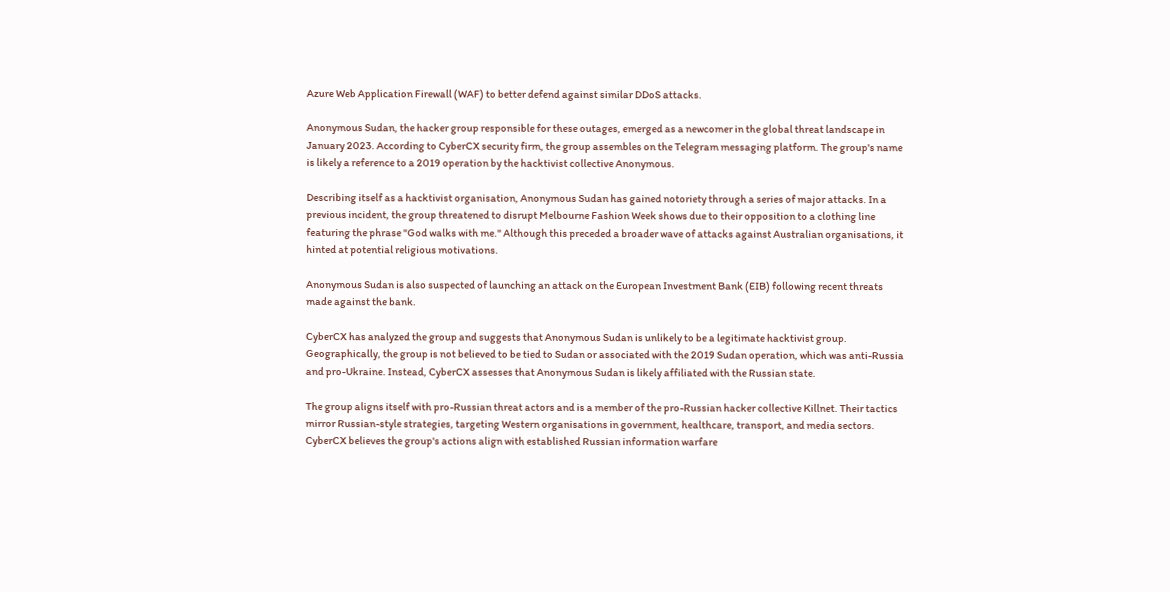Azure Web Application Firewall (WAF) to better defend against similar DDoS attacks.

Anonymous Sudan, the hacker group responsible for these outages, emerged as a newcomer in the global threat landscape in January 2023. According to CyberCX security firm, the group assembles on the Telegram messaging platform. The group's name is likely a reference to a 2019 operation by the hacktivist collective Anonymous.

Describing itself as a hacktivist organisation, Anonymous Sudan has gained notoriety through a series of major attacks. In a previous incident, the group threatened to disrupt Melbourne Fashion Week shows due to their opposition to a clothing line featuring the phrase "God walks with me." Although this preceded a broader wave of attacks against Australian organisations, it hinted at potential religious motivations.

Anonymous Sudan is also suspected of launching an attack on the European Investment Bank (EIB) following recent threats made against the bank.

CyberCX has analyzed the group and suggests that Anonymous Sudan is unlikely to be a legitimate hacktivist group. Geographically, the group is not believed to be tied to Sudan or associated with the 2019 Sudan operation, which was anti-Russia and pro-Ukraine. Instead, CyberCX assesses that Anonymous Sudan is likely affiliated with the Russian state.

The group aligns itself with pro-Russian threat actors and is a member of the pro-Russian hacker collective Killnet. Their tactics mirror Russian-style strategies, targeting Western organisations in government, healthcare, transport, and media sectors. CyberCX believes the group's actions align with established Russian information warfare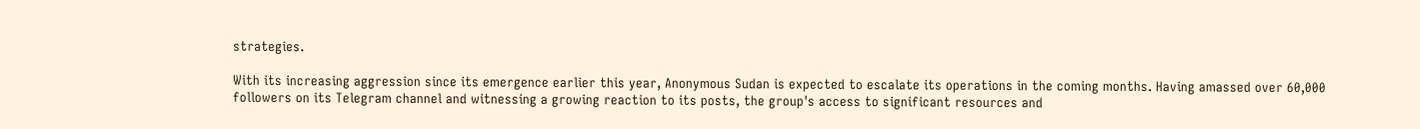strategies.

With its increasing aggression since its emergence earlier this year, Anonymous Sudan is expected to escalate its operations in the coming months. Having amassed over 60,000 followers on its Telegram channel and witnessing a growing reaction to its posts, the group's access to significant resources and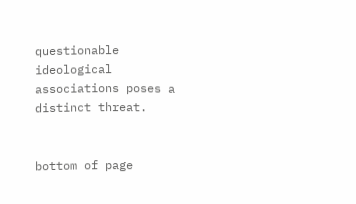questionable ideological associations poses a distinct threat.


bottom of page